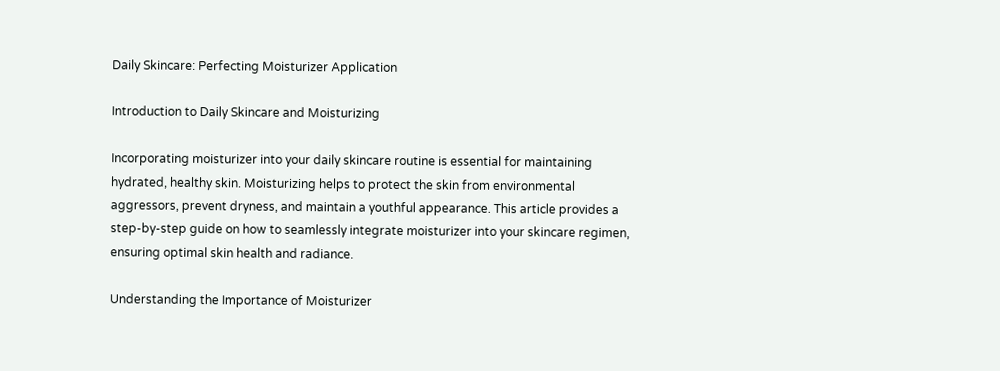Daily Skincare: Perfecting Moisturizer Application

Introduction to Daily Skincare and Moisturizing

Incorporating moisturizer into your daily skincare routine is essential for maintaining hydrated, healthy skin. Moisturizing helps to protect the skin from environmental aggressors, prevent dryness, and maintain a youthful appearance. This article provides a step-by-step guide on how to seamlessly integrate moisturizer into your skincare regimen, ensuring optimal skin health and radiance.

Understanding the Importance of Moisturizer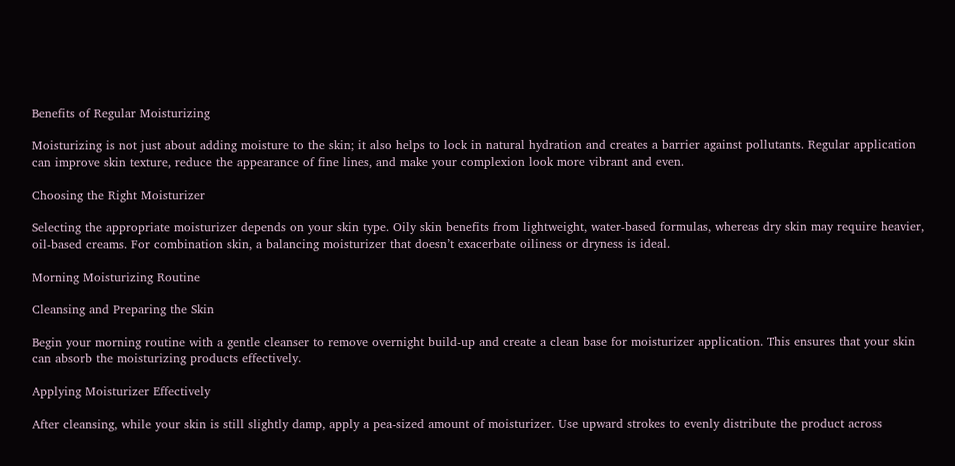Benefits of Regular Moisturizing

Moisturizing is not just about adding moisture to the skin; it also helps to lock in natural hydration and creates a barrier against pollutants. Regular application can improve skin texture, reduce the appearance of fine lines, and make your complexion look more vibrant and even.

Choosing the Right Moisturizer

Selecting the appropriate moisturizer depends on your skin type. Oily skin benefits from lightweight, water-based formulas, whereas dry skin may require heavier, oil-based creams. For combination skin, a balancing moisturizer that doesn’t exacerbate oiliness or dryness is ideal.

Morning Moisturizing Routine

Cleansing and Preparing the Skin

Begin your morning routine with a gentle cleanser to remove overnight build-up and create a clean base for moisturizer application. This ensures that your skin can absorb the moisturizing products effectively.

Applying Moisturizer Effectively

After cleansing, while your skin is still slightly damp, apply a pea-sized amount of moisturizer. Use upward strokes to evenly distribute the product across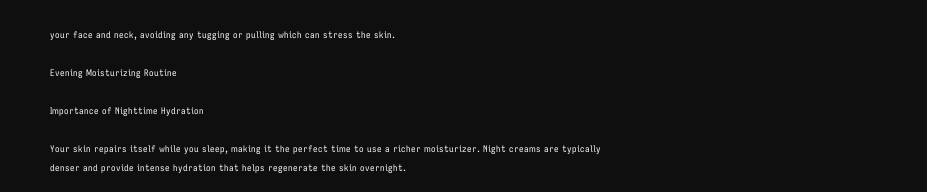your face and neck, avoiding any tugging or pulling which can stress the skin.

Evening Moisturizing Routine

Importance of Nighttime Hydration

Your skin repairs itself while you sleep, making it the perfect time to use a richer moisturizer. Night creams are typically denser and provide intense hydration that helps regenerate the skin overnight.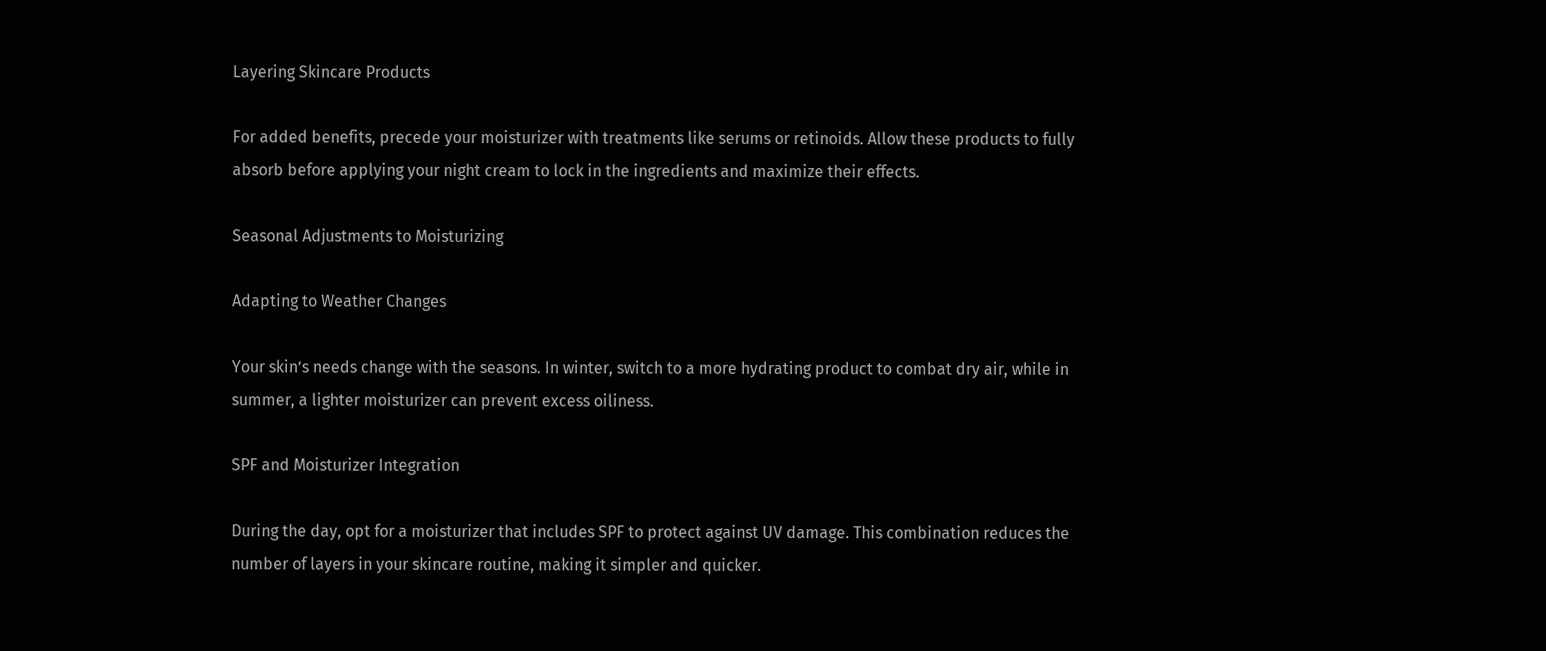Layering Skincare Products

For added benefits, precede your moisturizer with treatments like serums or retinoids. Allow these products to fully absorb before applying your night cream to lock in the ingredients and maximize their effects.

Seasonal Adjustments to Moisturizing

Adapting to Weather Changes

Your skin’s needs change with the seasons. In winter, switch to a more hydrating product to combat dry air, while in summer, a lighter moisturizer can prevent excess oiliness.

SPF and Moisturizer Integration

During the day, opt for a moisturizer that includes SPF to protect against UV damage. This combination reduces the number of layers in your skincare routine, making it simpler and quicker.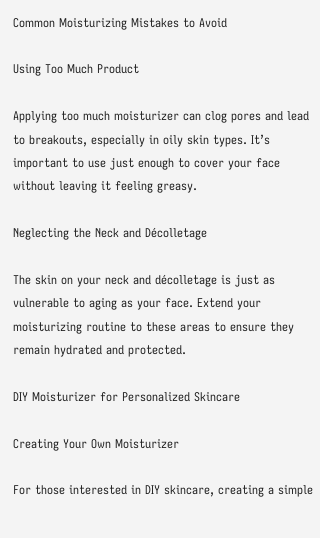Common Moisturizing Mistakes to Avoid

Using Too Much Product

Applying too much moisturizer can clog pores and lead to breakouts, especially in oily skin types. It’s important to use just enough to cover your face without leaving it feeling greasy.

Neglecting the Neck and Décolletage

The skin on your neck and décolletage is just as vulnerable to aging as your face. Extend your moisturizing routine to these areas to ensure they remain hydrated and protected.

DIY Moisturizer for Personalized Skincare

Creating Your Own Moisturizer

For those interested in DIY skincare, creating a simple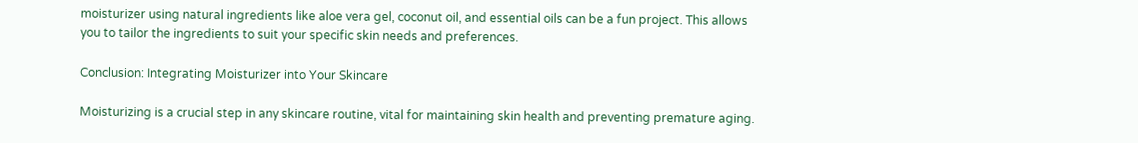moisturizer using natural ingredients like aloe vera gel, coconut oil, and essential oils can be a fun project. This allows you to tailor the ingredients to suit your specific skin needs and preferences.

Conclusion: Integrating Moisturizer into Your Skincare

Moisturizing is a crucial step in any skincare routine, vital for maintaining skin health and preventing premature aging.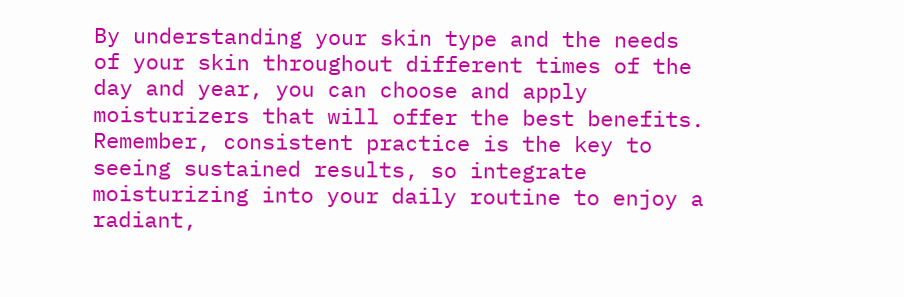By understanding your skin type and the needs of your skin throughout different times of the day and year, you can choose and apply moisturizers that will offer the best benefits. Remember, consistent practice is the key to seeing sustained results, so integrate moisturizing into your daily routine to enjoy a radiant,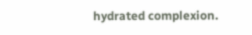hydrated complexion.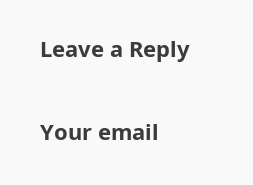Leave a Reply

Your email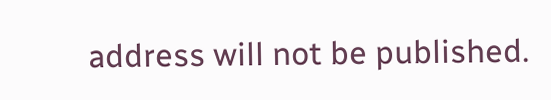address will not be published.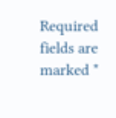Required fields are marked *